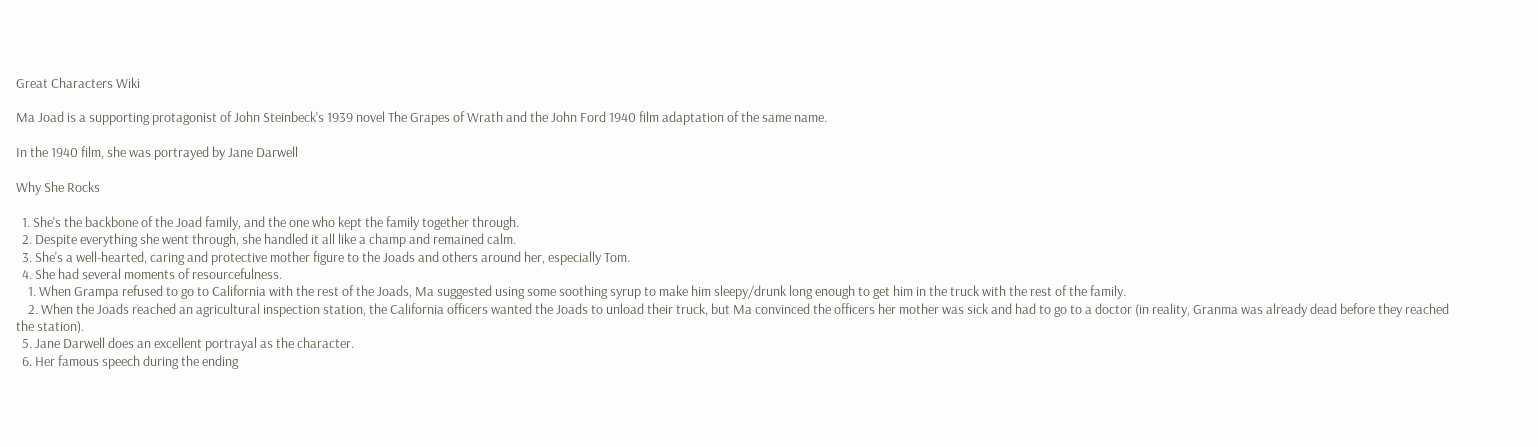Great Characters Wiki

Ma Joad is a supporting protagonist of John Steinbeck's 1939 novel The Grapes of Wrath and the John Ford 1940 film adaptation of the same name.

In the 1940 film, she was portrayed by Jane Darwell

Why She Rocks

  1. She's the backbone of the Joad family, and the one who kept the family together through.
  2. Despite everything she went through, she handled it all like a champ and remained calm.
  3. She's a well-hearted, caring and protective mother figure to the Joads and others around her, especially Tom.
  4. She had several moments of resourcefulness.
    1. When Grampa refused to go to California with the rest of the Joads, Ma suggested using some soothing syrup to make him sleepy/drunk long enough to get him in the truck with the rest of the family.
    2. When the Joads reached an agricultural inspection station, the California officers wanted the Joads to unload their truck, but Ma convinced the officers her mother was sick and had to go to a doctor (in reality, Granma was already dead before they reached the station).
  5. Jane Darwell does an excellent portrayal as the character.
  6. Her famous speech during the ending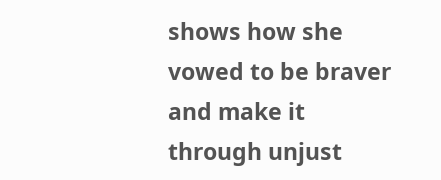shows how she vowed to be braver and make it through unjust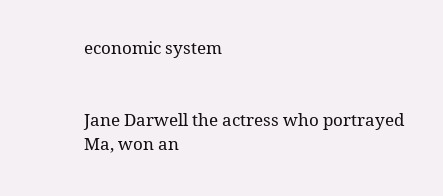economic system


Jane Darwell the actress who portrayed Ma, won an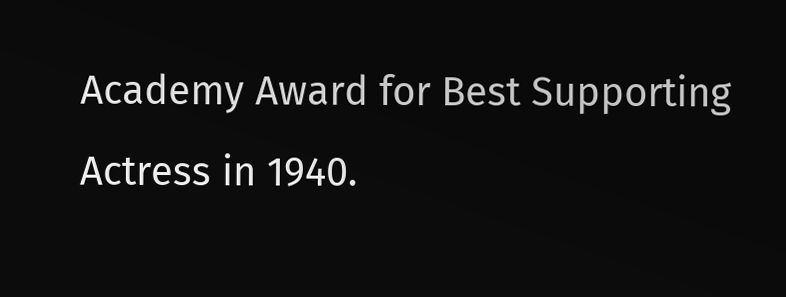Academy Award for Best Supporting Actress in 1940.